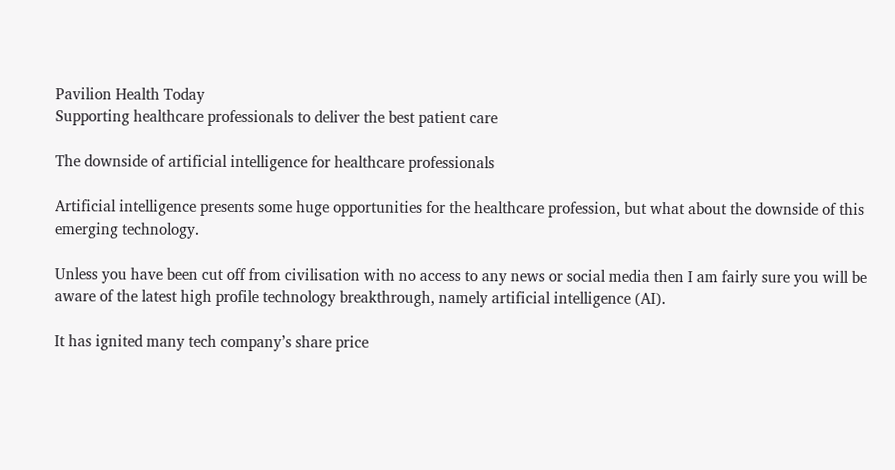Pavilion Health Today
Supporting healthcare professionals to deliver the best patient care

The downside of artificial intelligence for healthcare professionals

Artificial intelligence presents some huge opportunities for the healthcare profession, but what about the downside of this emerging technology.

Unless you have been cut off from civilisation with no access to any news or social media then I am fairly sure you will be aware of the latest high profile technology breakthrough, namely artificial intelligence (AI).

It has ignited many tech company’s share price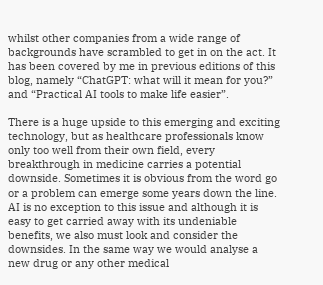whilst other companies from a wide range of backgrounds have scrambled to get in on the act. It has been covered by me in previous editions of this blog, namely “ChatGPT: what will it mean for you?”  and “Practical AI tools to make life easier”.

There is a huge upside to this emerging and exciting technology, but as healthcare professionals know only too well from their own field, every breakthrough in medicine carries a potential downside. Sometimes it is obvious from the word go or a problem can emerge some years down the line. AI is no exception to this issue and although it is easy to get carried away with its undeniable benefits, we also must look and consider the downsides. In the same way we would analyse a new drug or any other medical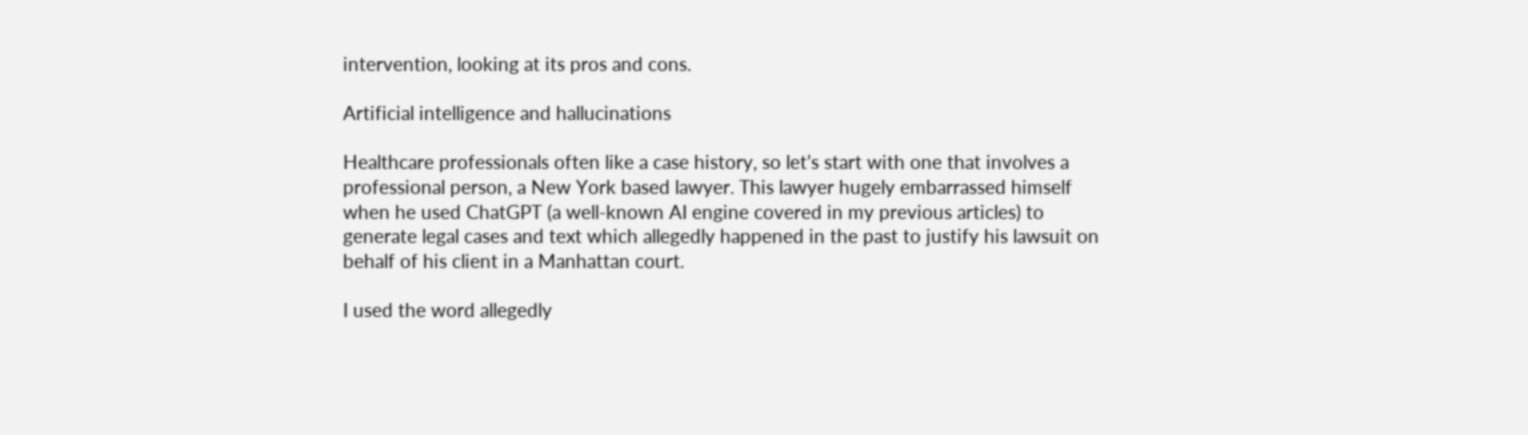intervention, looking at its pros and cons.

Artificial intelligence and hallucinations

Healthcare professionals often like a case history, so let’s start with one that involves a professional person, a New York based lawyer. This lawyer hugely embarrassed himself when he used ChatGPT (a well-known AI engine covered in my previous articles) to generate legal cases and text which allegedly happened in the past to justify his lawsuit on behalf of his client in a Manhattan court.

I used the word allegedly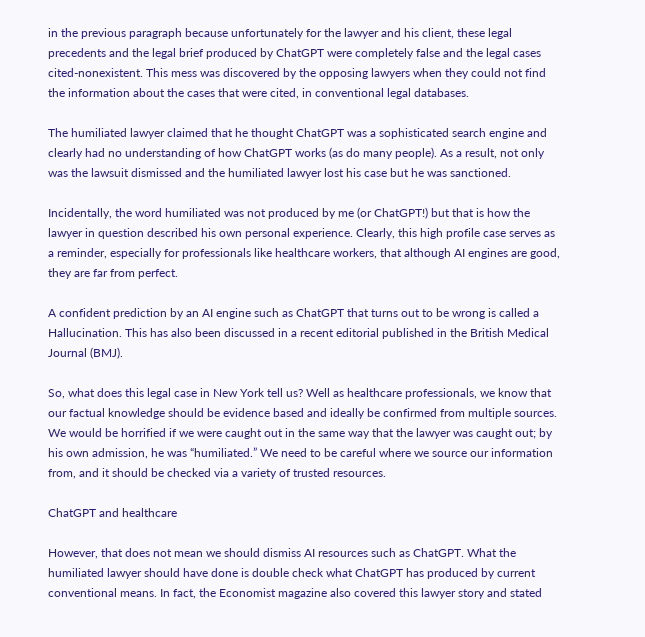in the previous paragraph because unfortunately for the lawyer and his client, these legal precedents and the legal brief produced by ChatGPT were completely false and the legal cases cited-nonexistent. This mess was discovered by the opposing lawyers when they could not find the information about the cases that were cited, in conventional legal databases.

The humiliated lawyer claimed that he thought ChatGPT was a sophisticated search engine and clearly had no understanding of how ChatGPT works (as do many people). As a result, not only was the lawsuit dismissed and the humiliated lawyer lost his case but he was sanctioned.

Incidentally, the word humiliated was not produced by me (or ChatGPT!) but that is how the lawyer in question described his own personal experience. Clearly, this high profile case serves as a reminder, especially for professionals like healthcare workers, that although AI engines are good, they are far from perfect.

A confident prediction by an AI engine such as ChatGPT that turns out to be wrong is called a Hallucination. This has also been discussed in a recent editorial published in the British Medical Journal (BMJ).

So, what does this legal case in New York tell us? Well as healthcare professionals, we know that our factual knowledge should be evidence based and ideally be confirmed from multiple sources. We would be horrified if we were caught out in the same way that the lawyer was caught out; by his own admission, he was “humiliated.” We need to be careful where we source our information from, and it should be checked via a variety of trusted resources.

ChatGPT and healthcare

However, that does not mean we should dismiss AI resources such as ChatGPT. What the humiliated lawyer should have done is double check what ChatGPT has produced by current conventional means. In fact, the Economist magazine also covered this lawyer story and stated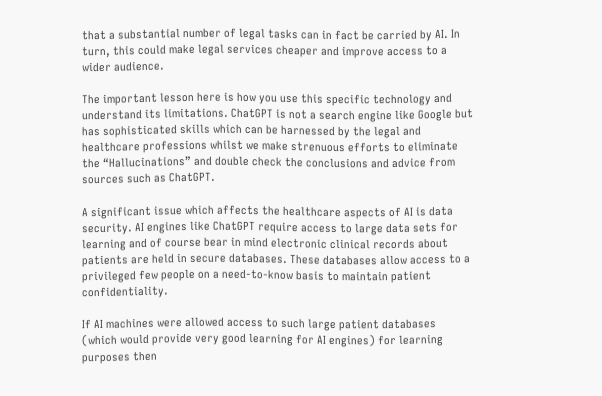that a substantial number of legal tasks can in fact be carried by AI. In turn, this could make legal services cheaper and improve access to a wider audience.

The important lesson here is how you use this specific technology and understand its limitations. ChatGPT is not a search engine like Google but has sophisticated skills which can be harnessed by the legal and healthcare professions whilst we make strenuous efforts to eliminate the “Hallucinations” and double check the conclusions and advice from sources such as ChatGPT.

A significant issue which affects the healthcare aspects of AI is data security. AI engines like ChatGPT require access to large data sets for learning and of course bear in mind electronic clinical records about patients are held in secure databases. These databases allow access to a privileged few people on a need-to-know basis to maintain patient confidentiality.

If AI machines were allowed access to such large patient databases (which would provide very good learning for AI engines) for learning purposes then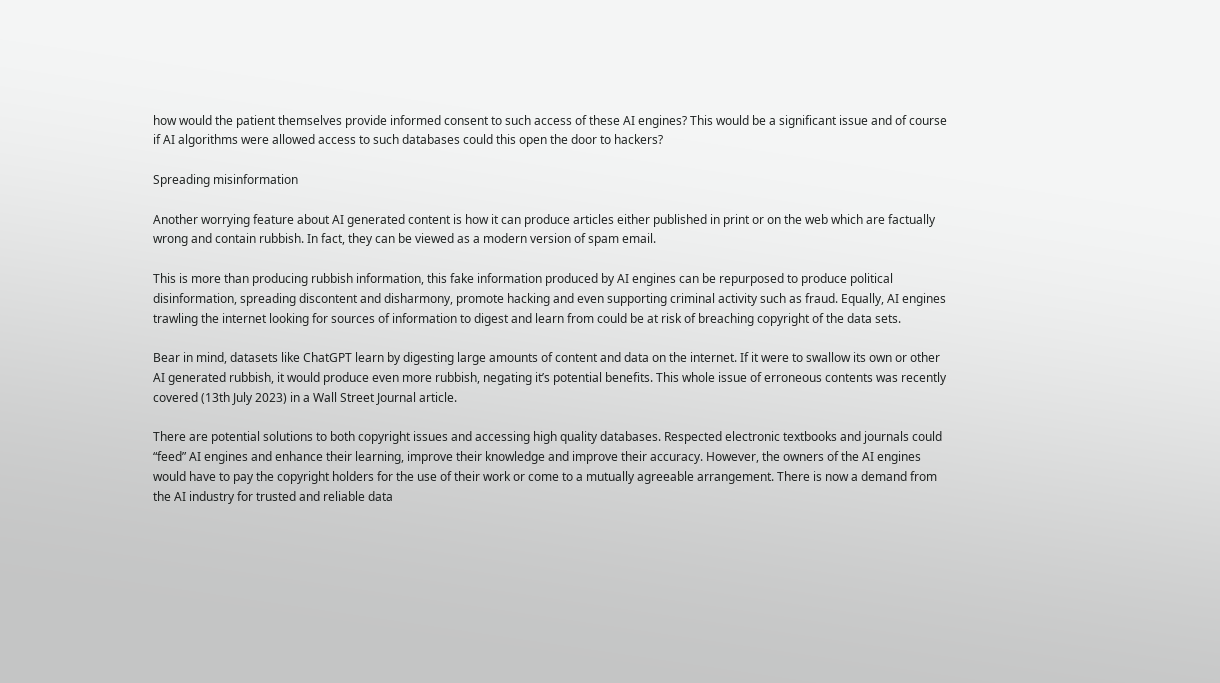how would the patient themselves provide informed consent to such access of these AI engines? This would be a significant issue and of course if AI algorithms were allowed access to such databases could this open the door to hackers?

Spreading misinformation

Another worrying feature about AI generated content is how it can produce articles either published in print or on the web which are factually wrong and contain rubbish. In fact, they can be viewed as a modern version of spam email.

This is more than producing rubbish information, this fake information produced by AI engines can be repurposed to produce political disinformation, spreading discontent and disharmony, promote hacking and even supporting criminal activity such as fraud. Equally, AI engines trawling the internet looking for sources of information to digest and learn from could be at risk of breaching copyright of the data sets.

Bear in mind, datasets like ChatGPT learn by digesting large amounts of content and data on the internet. If it were to swallow its own or other AI generated rubbish, it would produce even more rubbish, negating it’s potential benefits. This whole issue of erroneous contents was recently covered (13th July 2023) in a Wall Street Journal article.

There are potential solutions to both copyright issues and accessing high quality databases. Respected electronic textbooks and journals could “feed” AI engines and enhance their learning, improve their knowledge and improve their accuracy. However, the owners of the AI engines would have to pay the copyright holders for the use of their work or come to a mutually agreeable arrangement. There is now a demand from the AI industry for trusted and reliable data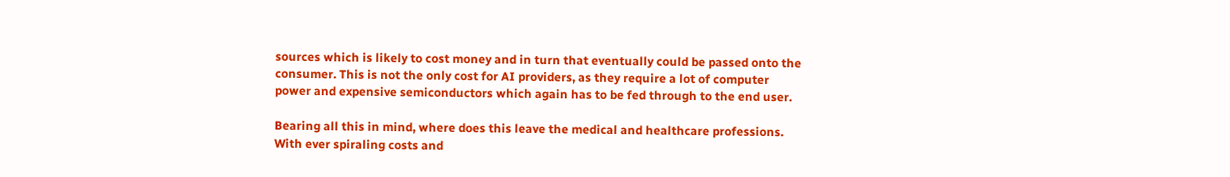sources which is likely to cost money and in turn that eventually could be passed onto the consumer. This is not the only cost for AI providers, as they require a lot of computer power and expensive semiconductors which again has to be fed through to the end user.

Bearing all this in mind, where does this leave the medical and healthcare professions. With ever spiraling costs and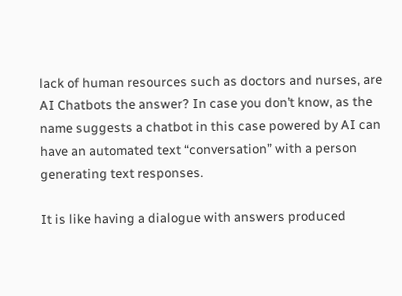lack of human resources such as doctors and nurses, are AI Chatbots the answer? In case you don’t know, as the name suggests a chatbot in this case powered by AI can have an automated text “conversation” with a person generating text responses.

It is like having a dialogue with answers produced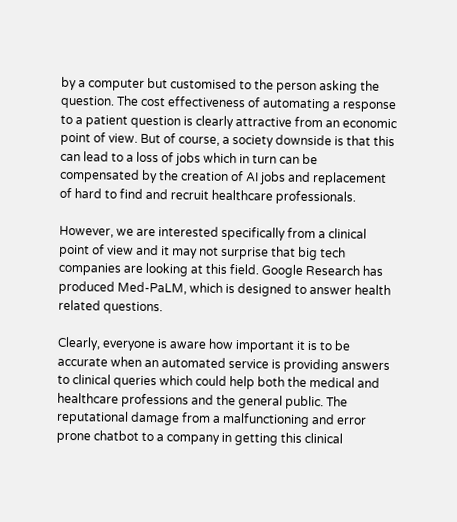by a computer but customised to the person asking the question. The cost effectiveness of automating a response to a patient question is clearly attractive from an economic point of view. But of course, a society downside is that this can lead to a loss of jobs which in turn can be compensated by the creation of AI jobs and replacement of hard to find and recruit healthcare professionals.

However, we are interested specifically from a clinical point of view and it may not surprise that big tech companies are looking at this field. Google Research has produced Med-PaLM, which is designed to answer health related questions.

Clearly, everyone is aware how important it is to be accurate when an automated service is providing answers to clinical queries which could help both the medical and healthcare professions and the general public. The reputational damage from a malfunctioning and error prone chatbot to a company in getting this clinical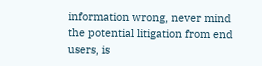information wrong, never mind the potential litigation from end users, is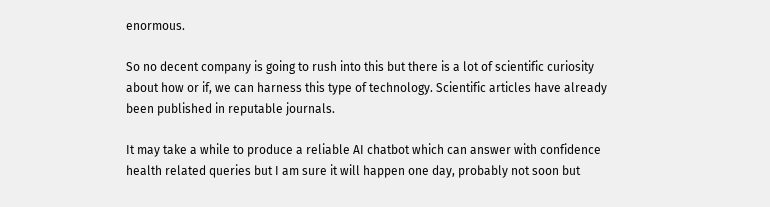enormous.

So no decent company is going to rush into this but there is a lot of scientific curiosity about how or if, we can harness this type of technology. Scientific articles have already been published in reputable journals.

It may take a while to produce a reliable AI chatbot which can answer with confidence health related queries but I am sure it will happen one day, probably not soon but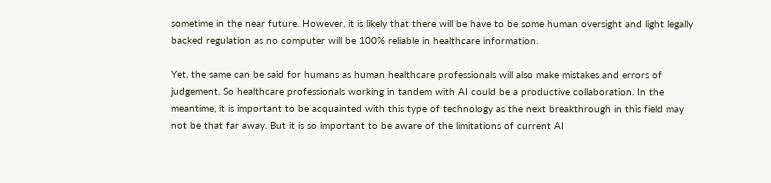sometime in the near future. However, it is likely that there will be have to be some human oversight and light legally backed regulation as no computer will be 100% reliable in healthcare information.

Yet, the same can be said for humans as human healthcare professionals will also make mistakes and errors of judgement. So healthcare professionals working in tandem with AI could be a productive collaboration. In the meantime, it is important to be acquainted with this type of technology as the next breakthrough in this field may not be that far away. But it is so important to be aware of the limitations of current AI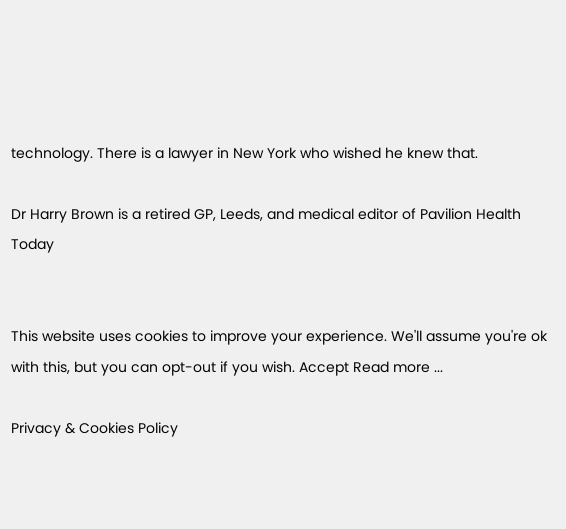technology. There is a lawyer in New York who wished he knew that.

Dr Harry Brown is a retired GP, Leeds, and medical editor of Pavilion Health Today


This website uses cookies to improve your experience. We'll assume you're ok with this, but you can opt-out if you wish. Accept Read more ...

Privacy & Cookies Policy